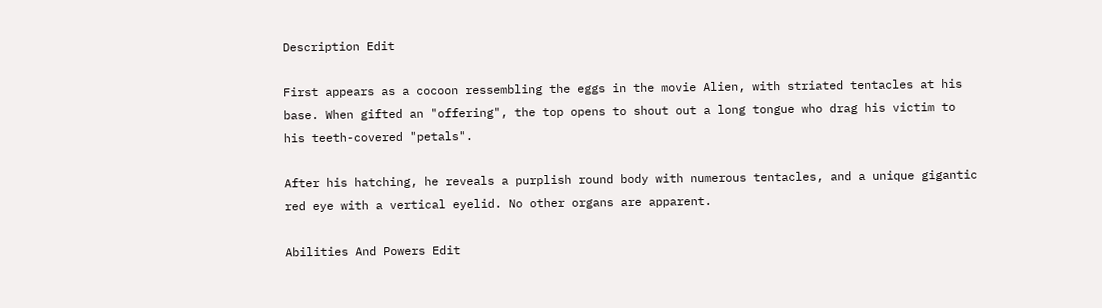Description Edit

First appears as a cocoon ressembling the eggs in the movie Alien, with striated tentacles at his base. When gifted an "offering", the top opens to shout out a long tongue who drag his victim to his teeth-covered "petals".

After his hatching, he reveals a purplish round body with numerous tentacles, and a unique gigantic red eye with a vertical eyelid. No other organs are apparent.

Abilities And Powers Edit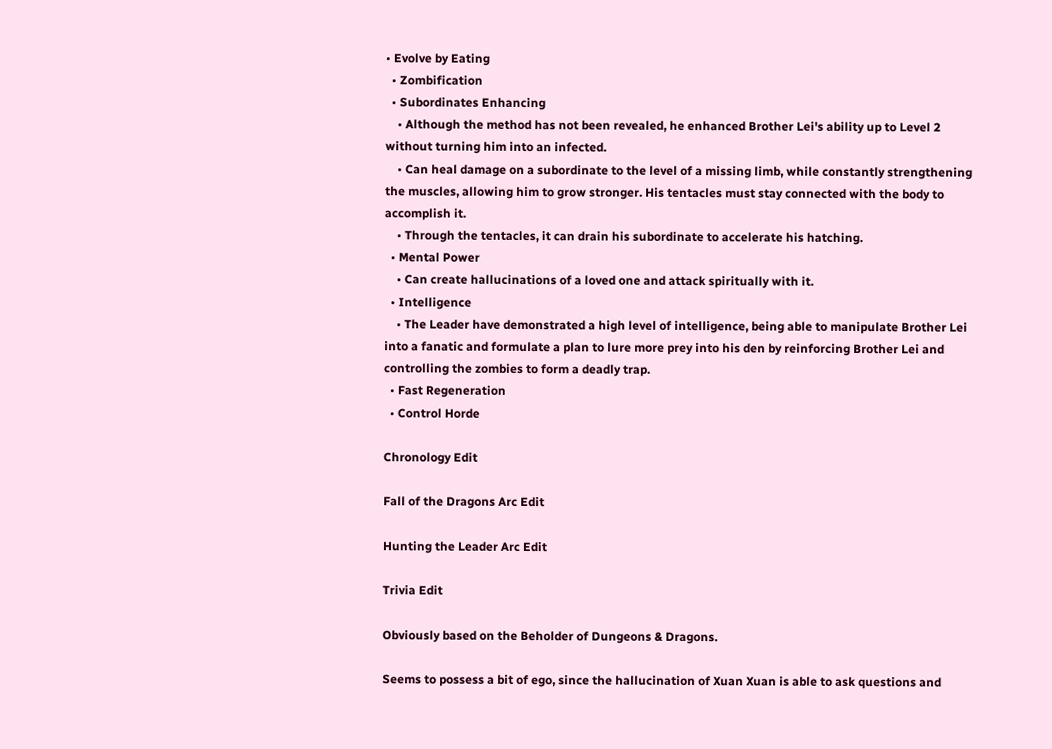• Evolve by Eating
  • Zombification
  • Subordinates Enhancing
    • Although the method has not been revealed, he enhanced Brother Lei's ability up to Level 2 without turning him into an infected.
    • Can heal damage on a subordinate to the level of a missing limb, while constantly strengthening the muscles, allowing him to grow stronger. His tentacles must stay connected with the body to accomplish it.
    • Through the tentacles, it can drain his subordinate to accelerate his hatching.
  • Mental Power
    • Can create hallucinations of a loved one and attack spiritually with it.
  • Intelligence
    • The Leader have demonstrated a high level of intelligence, being able to manipulate Brother Lei into a fanatic and formulate a plan to lure more prey into his den by reinforcing Brother Lei and controlling the zombies to form a deadly trap.
  • Fast Regeneration
  • Control Horde

Chronology Edit

Fall of the Dragons Arc Edit

Hunting the Leader Arc Edit

Trivia Edit

Obviously based on the Beholder of Dungeons & Dragons.

Seems to possess a bit of ego, since the hallucination of Xuan Xuan is able to ask questions and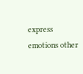express emotions other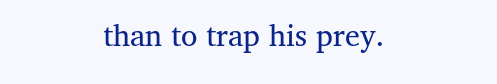than to trap his prey.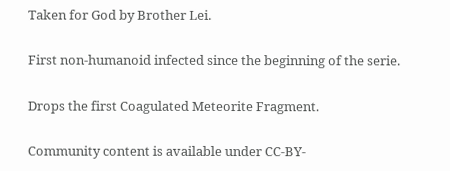Taken for God by Brother Lei.

First non-humanoid infected since the beginning of the serie.

Drops the first Coagulated Meteorite Fragment.

Community content is available under CC-BY-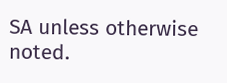SA unless otherwise noted.